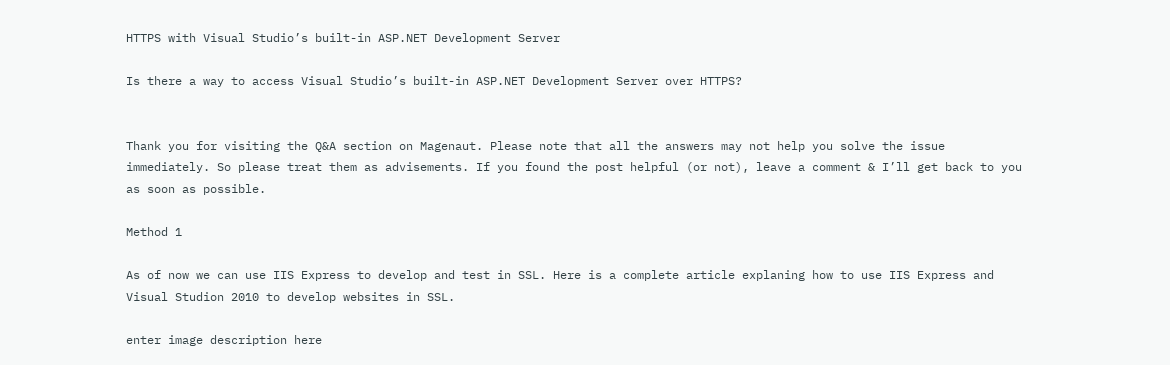HTTPS with Visual Studio’s built-in ASP.NET Development Server

Is there a way to access Visual Studio’s built-in ASP.NET Development Server over HTTPS?


Thank you for visiting the Q&A section on Magenaut. Please note that all the answers may not help you solve the issue immediately. So please treat them as advisements. If you found the post helpful (or not), leave a comment & I’ll get back to you as soon as possible.

Method 1

As of now we can use IIS Express to develop and test in SSL. Here is a complete article explaning how to use IIS Express and Visual Studion 2010 to develop websites in SSL.

enter image description here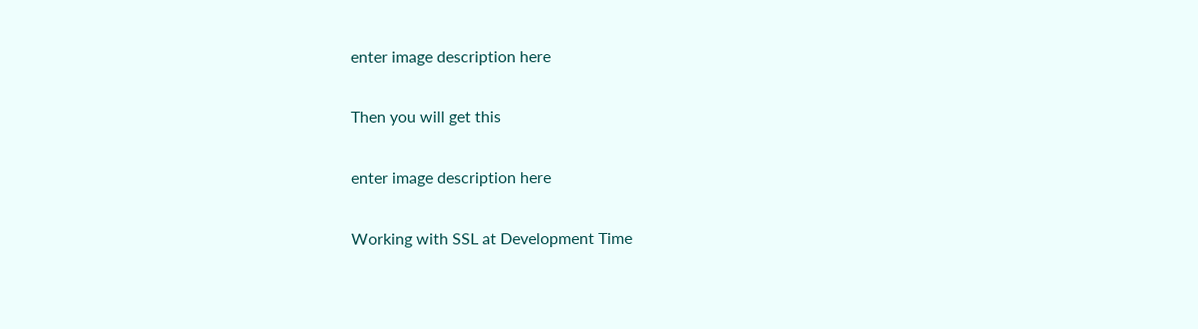enter image description here

Then you will get this

enter image description here

Working with SSL at Development Time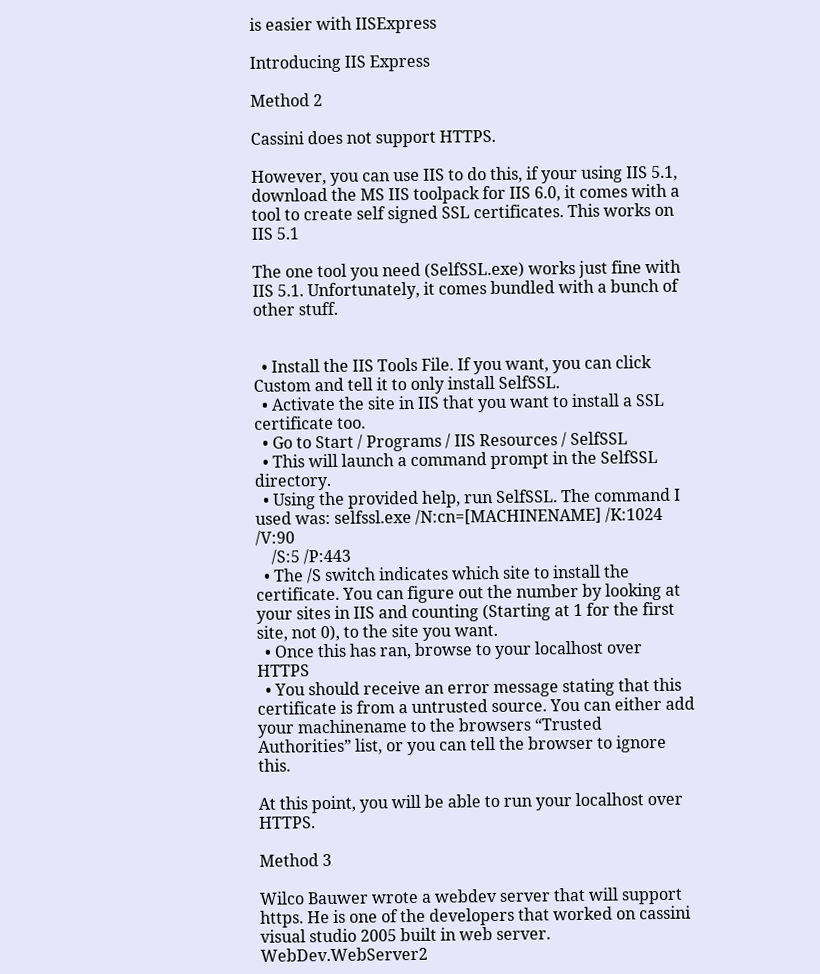is easier with IISExpress

Introducing IIS Express

Method 2

Cassini does not support HTTPS.

However, you can use IIS to do this, if your using IIS 5.1, download the MS IIS toolpack for IIS 6.0, it comes with a tool to create self signed SSL certificates. This works on IIS 5.1

The one tool you need (SelfSSL.exe) works just fine with IIS 5.1. Unfortunately, it comes bundled with a bunch of other stuff.


  • Install the IIS Tools File. If you want, you can click Custom and tell it to only install SelfSSL.
  • Activate the site in IIS that you want to install a SSL certificate too.
  • Go to Start / Programs / IIS Resources / SelfSSL
  • This will launch a command prompt in the SelfSSL directory.
  • Using the provided help, run SelfSSL. The command I used was: selfssl.exe /N:cn=[MACHINENAME] /K:1024 /V:90
    /S:5 /P:443
  • The /S switch indicates which site to install the certificate. You can figure out the number by looking at your sites in IIS and counting (Starting at 1 for the first site, not 0), to the site you want.
  • Once this has ran, browse to your localhost over HTTPS
  • You should receive an error message stating that this certificate is from a untrusted source. You can either add your machinename to the browsers “Trusted Authorities” list, or you can tell the browser to ignore this.

At this point, you will be able to run your localhost over HTTPS.

Method 3

Wilco Bauwer wrote a webdev server that will support https. He is one of the developers that worked on cassini visual studio 2005 built in web server. WebDev.WebServer2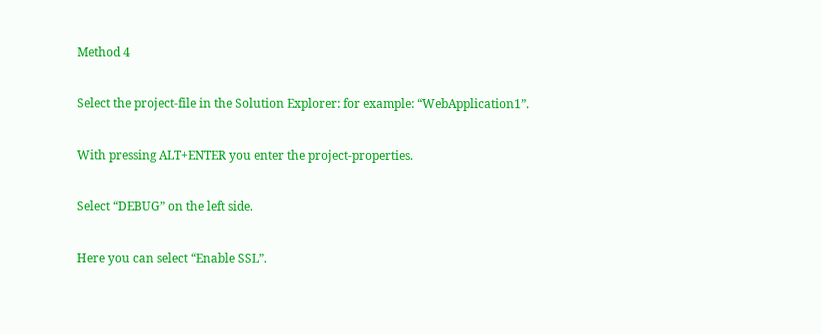Method 4

Select the project-file in the Solution Explorer: for example: “WebApplication1”.

With pressing ALT+ENTER you enter the project-properties.

Select “DEBUG” on the left side.

Here you can select “Enable SSL”.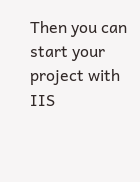Then you can start your project with IIS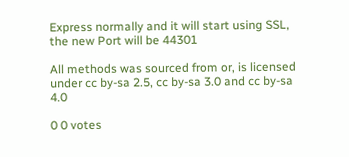Express normally and it will start using SSL, the new Port will be 44301

All methods was sourced from or, is licensed under cc by-sa 2.5, cc by-sa 3.0 and cc by-sa 4.0

0 0 votes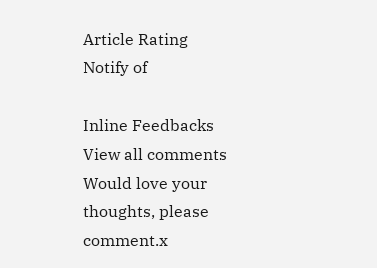Article Rating
Notify of

Inline Feedbacks
View all comments
Would love your thoughts, please comment.x